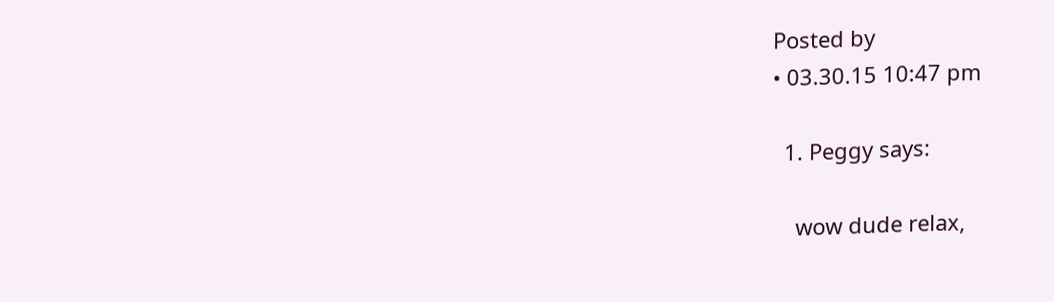Posted by
• 03.30.15 10:47 pm

  1. Peggy says:

    wow dude relax,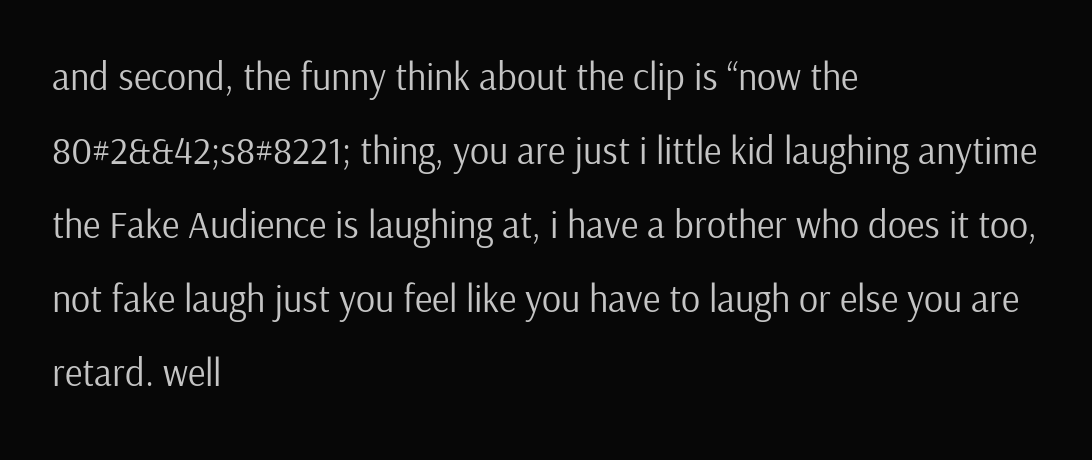and second, the funny think about the clip is “now the 80#2&&42;s8#8221; thing, you are just i little kid laughing anytime the Fake Audience is laughing at, i have a brother who does it too, not fake laugh just you feel like you have to laugh or else you are retard. well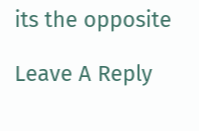its the opposite

Leave A Reply